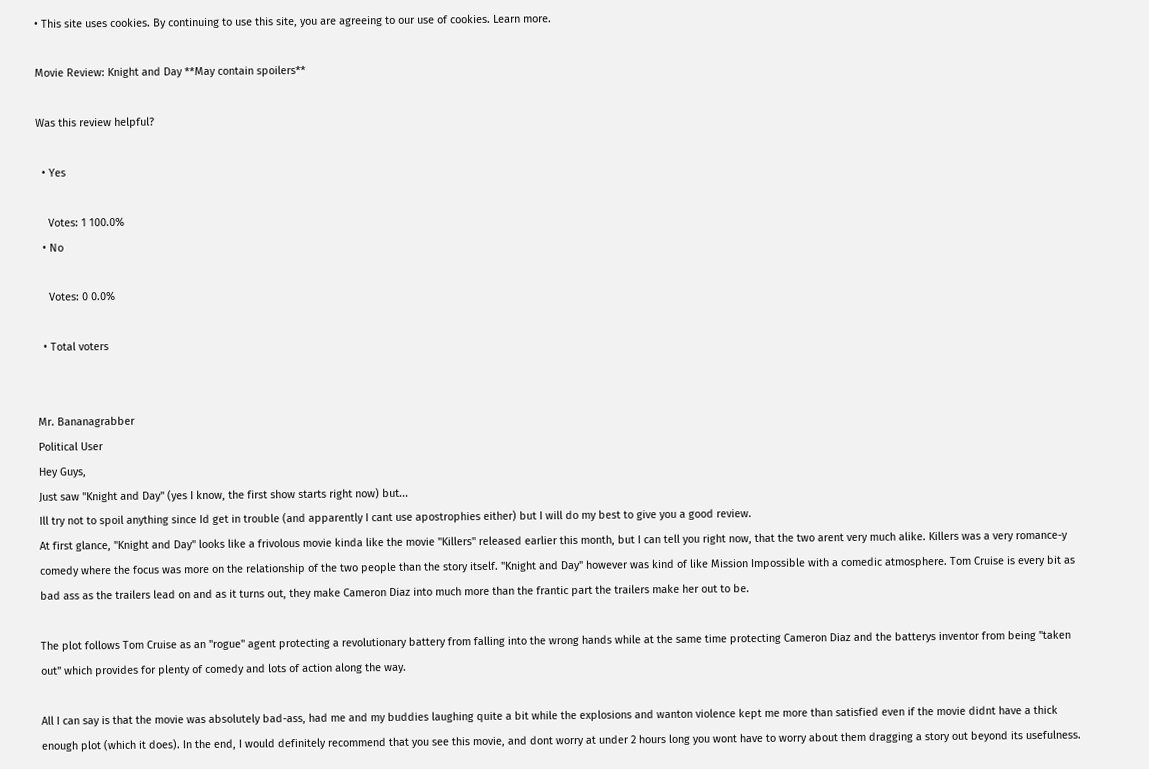• This site uses cookies. By continuing to use this site, you are agreeing to our use of cookies. Learn more.

Movie Review: Knight and Day **May contain spoilers**

Was this review helpful?

  • Yes

    Votes: 1 100.0%
  • No

    Votes: 0 0.0%

  • Total voters


Mr. Bananagrabber
Political User
Hey Guys,
Just saw "Knight and Day" (yes I know, the first show starts right now) but...
Ill try not to spoil anything since Id get in trouble (and apparently I cant use apostrophies either) but I will do my best to give you a good review.
At first glance, "Knight and Day" looks like a frivolous movie kinda like the movie "Killers" released earlier this month, but I can tell you right now, that the two arent very much alike. Killers was a very romance-y comedy where the focus was more on the relationship of the two people than the story itself. "Knight and Day" however was kind of like Mission Impossible with a comedic atmosphere. Tom Cruise is every bit as bad ass as the trailers lead on and as it turns out, they make Cameron Diaz into much more than the frantic part the trailers make her out to be.

The plot follows Tom Cruise as an "rogue" agent protecting a revolutionary battery from falling into the wrong hands while at the same time protecting Cameron Diaz and the batterys inventor from being "taken out" which provides for plenty of comedy and lots of action along the way.

All I can say is that the movie was absolutely bad-ass, had me and my buddies laughing quite a bit while the explosions and wanton violence kept me more than satisfied even if the movie didnt have a thick enough plot (which it does). In the end, I would definitely recommend that you see this movie, and dont worry at under 2 hours long you wont have to worry about them dragging a story out beyond its usefulness.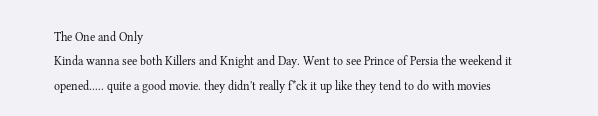The One and Only
Kinda wanna see both Killers and Knight and Day. Went to see Prince of Persia the weekend it opened..... quite a good movie. they didn't really f*ck it up like they tend to do with movies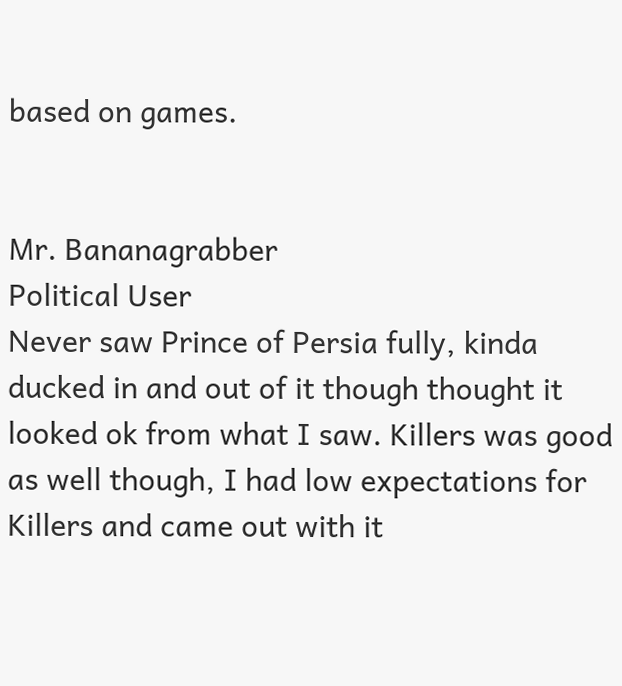based on games.


Mr. Bananagrabber
Political User
Never saw Prince of Persia fully, kinda ducked in and out of it though thought it looked ok from what I saw. Killers was good as well though, I had low expectations for Killers and came out with it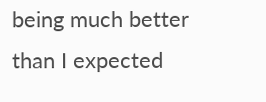being much better than I expected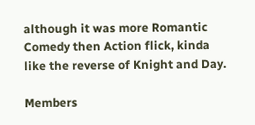although it was more Romantic Comedy then Action flick, kinda like the reverse of Knight and Day.

Members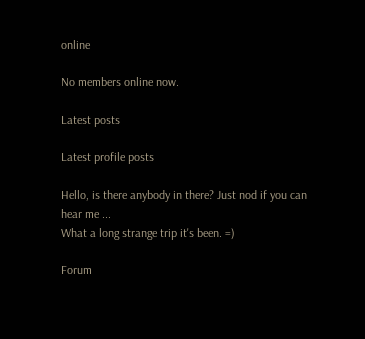online

No members online now.

Latest posts

Latest profile posts

Hello, is there anybody in there? Just nod if you can hear me ...
What a long strange trip it's been. =)

Forum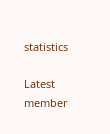statistics

Latest member